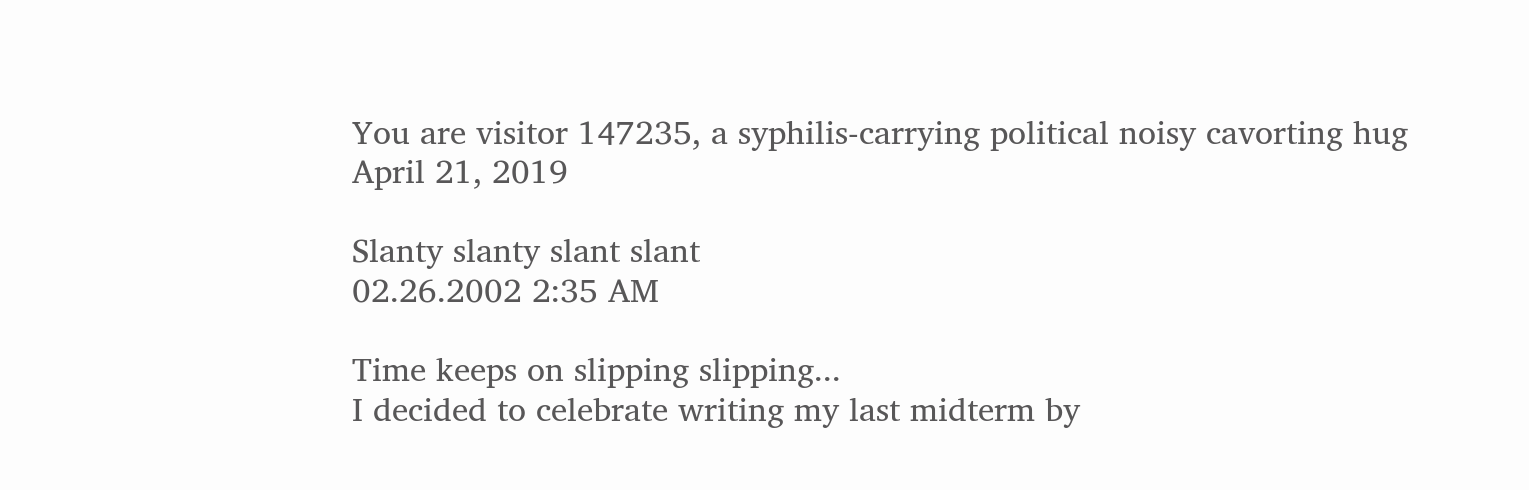You are visitor 147235, a syphilis-carrying political noisy cavorting hug
April 21, 2019

Slanty slanty slant slant
02.26.2002 2:35 AM

Time keeps on slipping slipping...
I decided to celebrate writing my last midterm by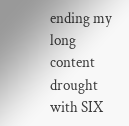ending my long content drought with SIX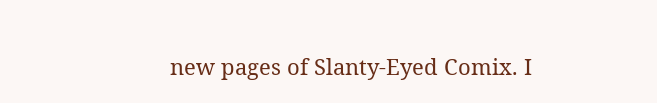new pages of Slanty-Eyed Comix. I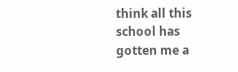think all this school has gotten me a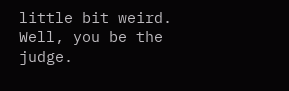little bit weird. Well, you be the judge.